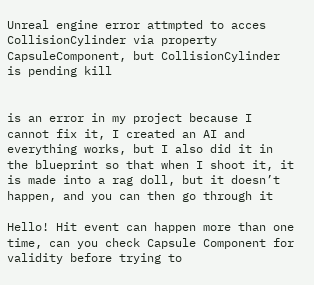Unreal engine error attmpted to acces CollisionCylinder via property CapsuleComponent, but CollisionCylinder is pending kill


is an error in my project because I cannot fix it, I created an AI and everything works, but I also did it in the blueprint so that when I shoot it, it is made into a rag doll, but it doesn’t happen, and you can then go through it

Hello! Hit event can happen more than one time, can you check Capsule Component for validity before trying to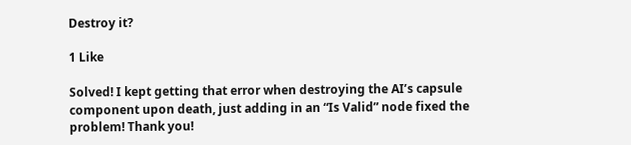Destroy it?

1 Like

Solved! I kept getting that error when destroying the AI’s capsule component upon death, just adding in an “Is Valid” node fixed the problem! Thank you!